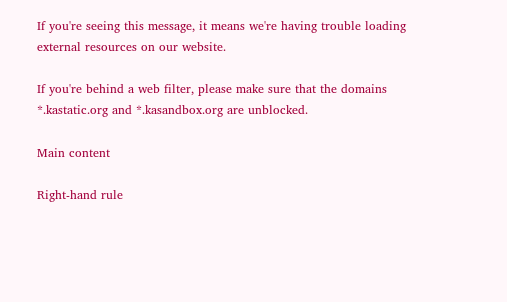If you're seeing this message, it means we're having trouble loading external resources on our website.

If you're behind a web filter, please make sure that the domains *.kastatic.org and *.kasandbox.org are unblocked.

Main content

Right-hand rule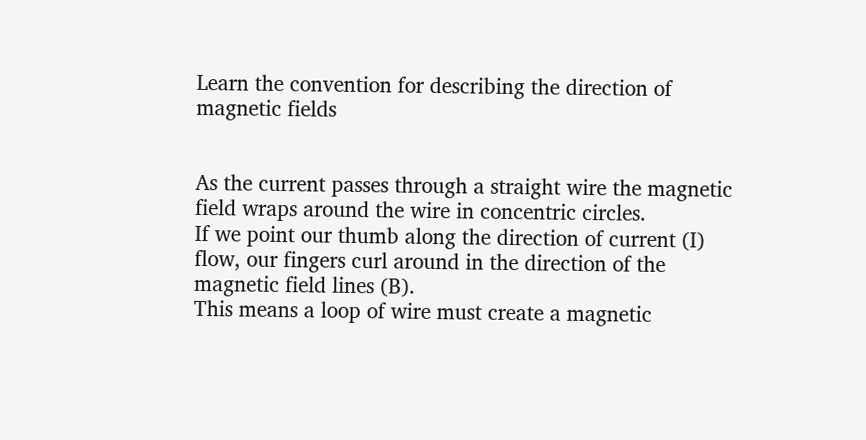Learn the convention for describing the direction of magnetic fields


As the current passes through a straight wire the magnetic field wraps around the wire in concentric circles.
If we point our thumb along the direction of current (I) flow, our fingers curl around in the direction of the magnetic field lines (B).
This means a loop of wire must create a magnetic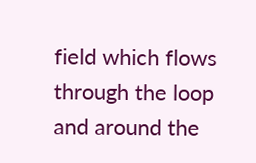field which flows through the loop and around the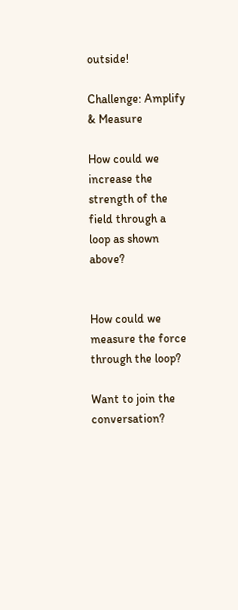outside!

Challenge: Amplify & Measure

How could we increase the strength of the field through a loop as shown above?


How could we measure the force through the loop?

Want to join the conversation?